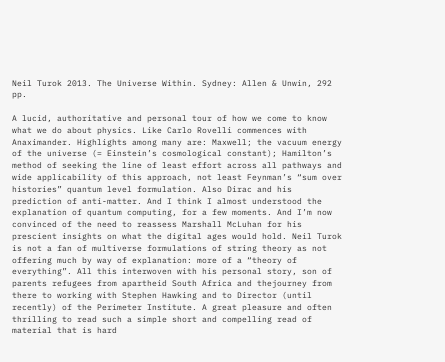Neil Turok 2013. The Universe Within. Sydney: Allen & Unwin, 292 pp.

A lucid, authoritative and personal tour of how we come to know what we do about physics. Like Carlo Rovelli commences with Anaximander. Highlights among many are: Maxwell; the vacuum energy of the universe (= Einstein’s cosmological constant); Hamilton’s method of seeking the line of least effort across all pathways and wide applicability of this approach, not least Feynman’s “sum over histories” quantum level formulation. Also Dirac and his prediction of anti-matter. And I think I almost understood the explanation of quantum computing, for a few moments. And I’m now convinced of the need to reassess Marshall McLuhan for his prescient insights on what the digital ages would hold. Neil Turok is not a fan of multiverse formulations of string theory as not offering much by way of explanation: more of a “theory of everything”. All this interwoven with his personal story, son of parents refugees from apartheid South Africa and thejourney from there to working with Stephen Hawking and to Director (until recently) of the Perimeter Institute. A great pleasure and often thrilling to read such a simple short and compelling read of material that is hard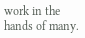work in the hands of many.